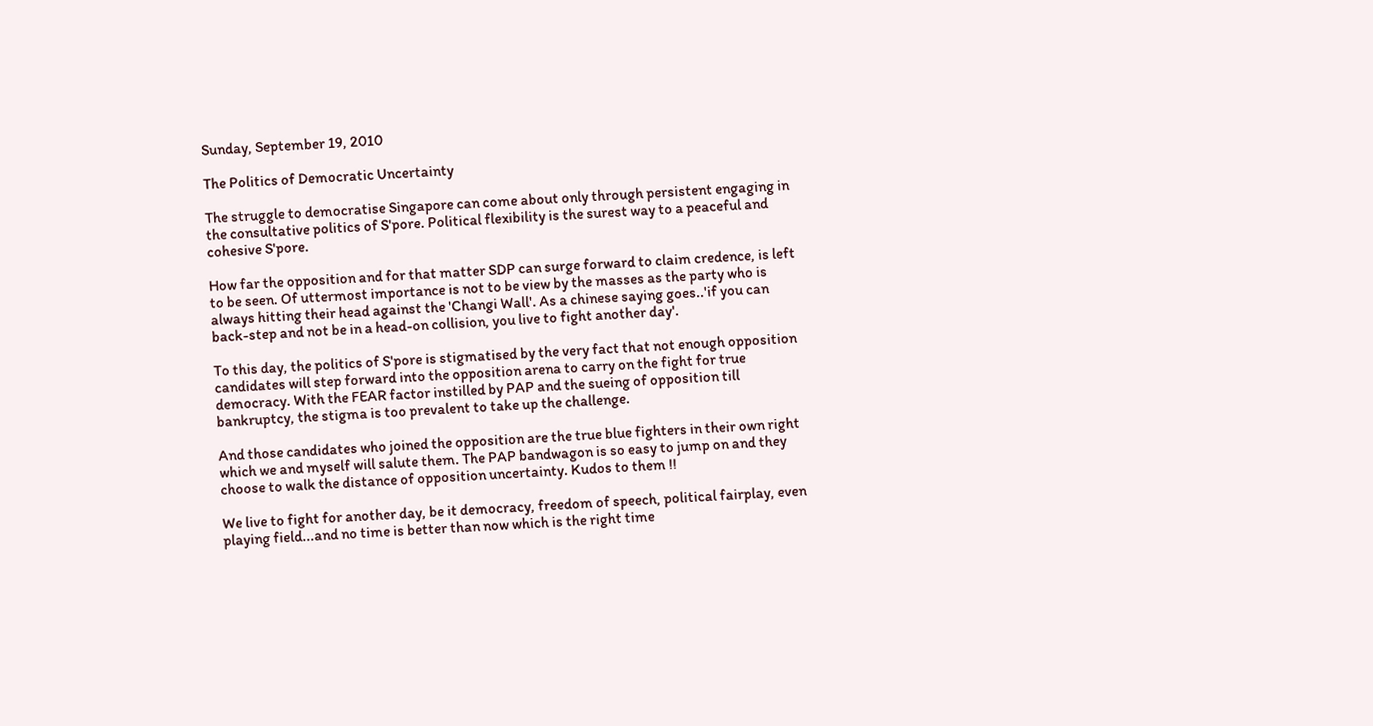Sunday, September 19, 2010

The Politics of Democratic Uncertainty

The struggle to democratise Singapore can come about only through persistent engaging in the consultative politics of S'pore. Political flexibility is the surest way to a peaceful and cohesive S'pore.

How far the opposition and for that matter SDP can surge forward to claim credence, is left to be seen. Of uttermost importance is not to be view by the masses as the party who is always hitting their head against the 'Changi Wall'. As a chinese saying goes..'if you can back-step and not be in a head-on collision, you live to fight another day'.

To this day, the politics of S'pore is stigmatised by the very fact that not enough opposition candidates will step forward into the opposition arena to carry on the fight for true democracy. With the FEAR factor instilled by PAP and the sueing of opposition till bankruptcy, the stigma is too prevalent to take up the challenge.

And those candidates who joined the opposition are the true blue fighters in their own right which we and myself will salute them. The PAP bandwagon is so easy to jump on and they choose to walk the distance of opposition uncertainty. Kudos to them !!

We live to fight for another day, be it democracy, freedom of speech, political fairplay, even playing field...and no time is better than now which is the right time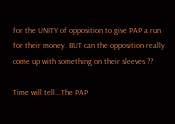for the UNITY of opposition to give PAP a run for their money. BUT can the opposition really come up with something on their sleeves ??

Time will tell...The PAP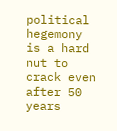political hegemony is a hard nut to crack even after 50 years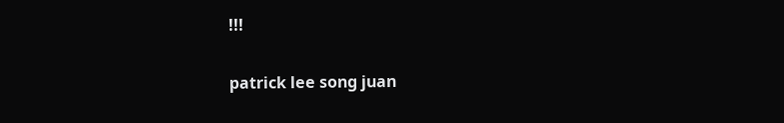!!!

patrick lee song juan